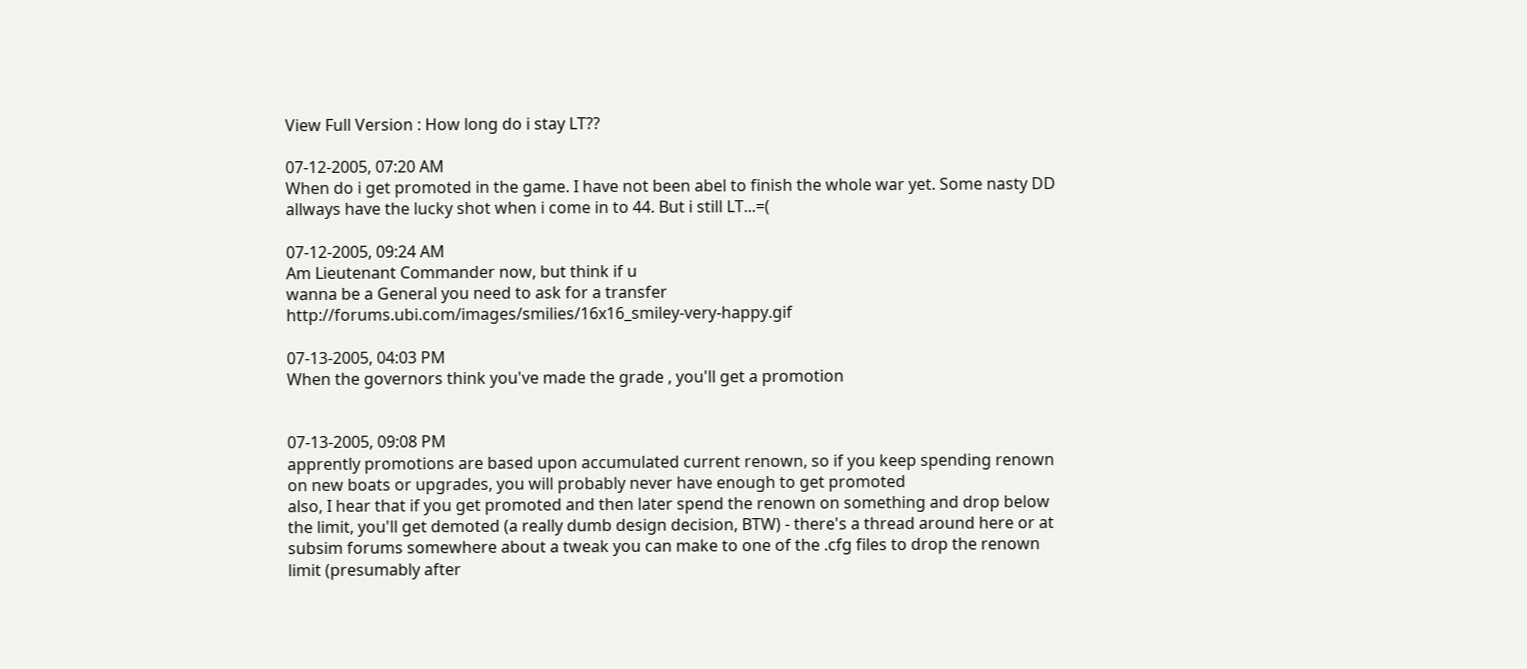View Full Version : How long do i stay LT??

07-12-2005, 07:20 AM
When do i get promoted in the game. I have not been abel to finish the whole war yet. Some nasty DD allways have the lucky shot when i come in to 44. But i still LT...=(

07-12-2005, 09:24 AM
Am Lieutenant Commander now, but think if u
wanna be a General you need to ask for a transfer http://forums.ubi.com/images/smilies/16x16_smiley-very-happy.gif

07-13-2005, 04:03 PM
When the governors think you've made the grade , you'll get a promotion


07-13-2005, 09:08 PM
apprently promotions are based upon accumulated current renown, so if you keep spending renown on new boats or upgrades, you will probably never have enough to get promoted
also, I hear that if you get promoted and then later spend the renown on something and drop below the limit, you'll get demoted (a really dumb design decision, BTW) - there's a thread around here or at subsim forums somewhere about a tweak you can make to one of the .cfg files to drop the renown limit (presumably after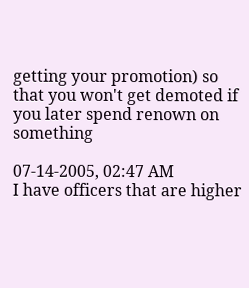getting your promotion) so that you won't get demoted if you later spend renown on something

07-14-2005, 02:47 AM
I have officers that are higher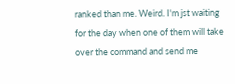ranked than me. Weird. I'm jst waiting for the day when one of them will take over the command and send me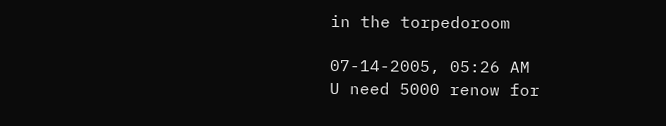in the torpedoroom

07-14-2005, 05:26 AM
U need 5000 renow for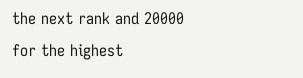the next rank and 20000 for the highest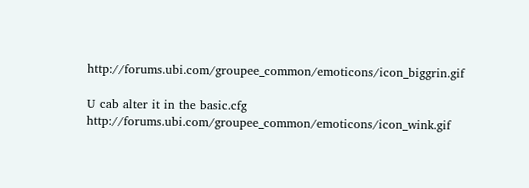http://forums.ubi.com/groupee_common/emoticons/icon_biggrin.gif

U cab alter it in the basic.cfg http://forums.ubi.com/groupee_common/emoticons/icon_wink.gif